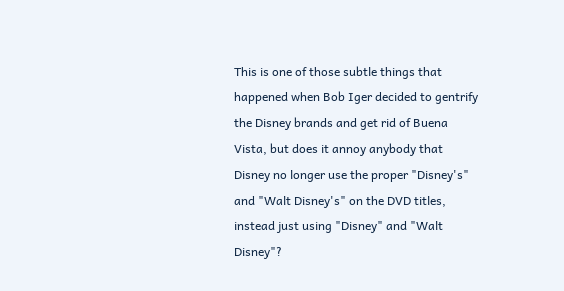This is one of those subtle things that happened when Bob Iger decided to gentrify the Disney brands and get rid of Buena Vista, but does it annoy anybody that Disney no longer use the proper "Disney's" and "Walt Disney's" on the DVD titles, instead just using "Disney" and "Walt Disney"?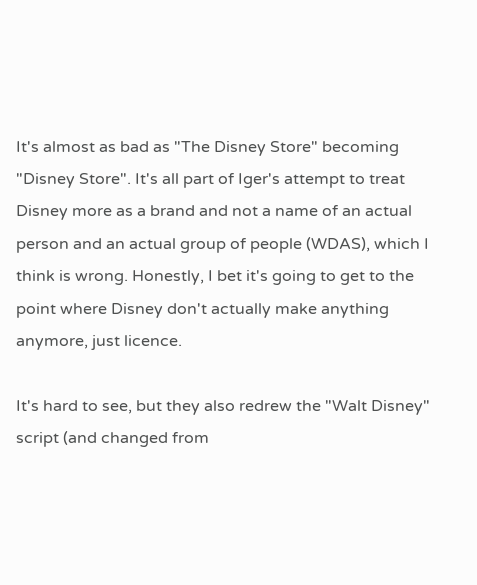It's almost as bad as "The Disney Store" becoming "Disney Store". It's all part of Iger's attempt to treat Disney more as a brand and not a name of an actual person and an actual group of people (WDAS), which I think is wrong. Honestly, I bet it's going to get to the point where Disney don't actually make anything anymore, just licence.

It's hard to see, but they also redrew the "Walt Disney" script (and changed from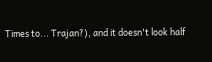Times to... Trajan?), and it doesn't look half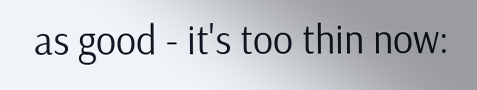as good - it's too thin now: